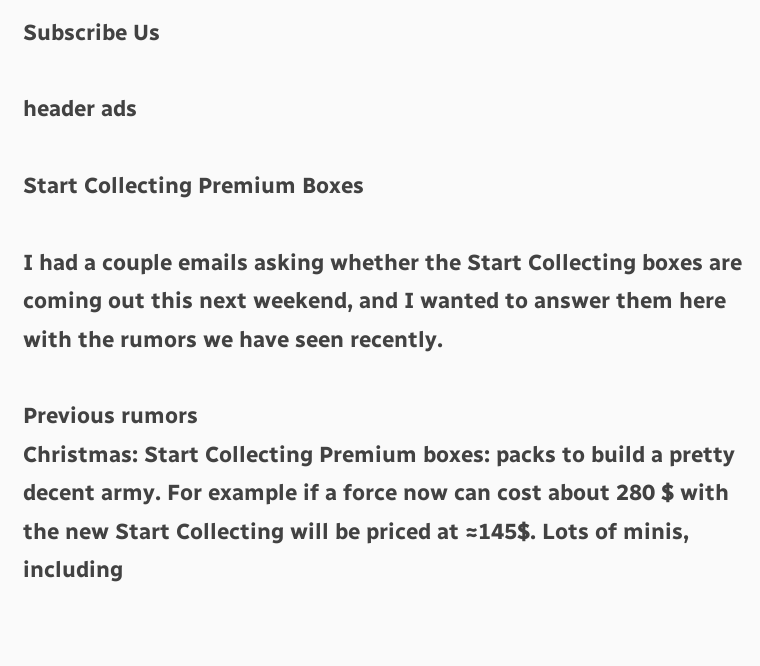Subscribe Us

header ads

Start Collecting Premium Boxes

I had a couple emails asking whether the Start Collecting boxes are coming out this next weekend, and I wanted to answer them here with the rumors we have seen recently.

Previous rumors
Christmas: Start Collecting Premium boxes: packs to build a pretty decent army. For example if a force now can cost about 280 $ with the new Start Collecting will be priced at ≈145$. Lots of minis, including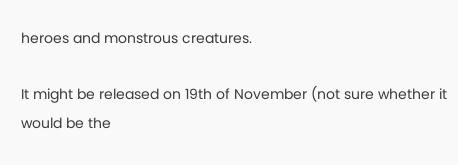heroes and monstrous creatures.

It might be released on 19th of November (not sure whether it would be the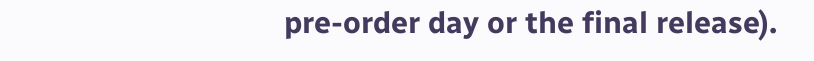pre-order day or the final release).